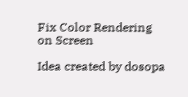Fix Color Rendering on Screen

Idea created by dosopa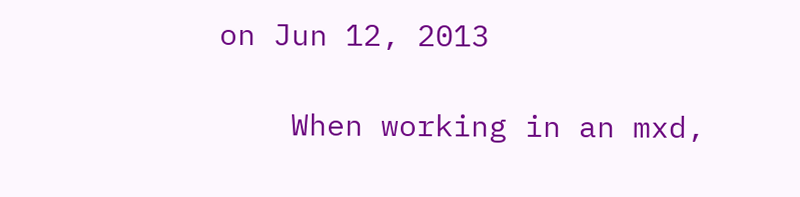on Jun 12, 2013

    When working in an mxd,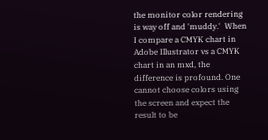the monitor color rendering is way off and 'muddy.'  When I compare a CMYK chart in Adobe Illustrator vs a CMYK chart in an mxd, the difference is profound. One cannot choose colors using the screen and expect the result to be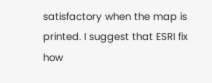satisfactory when the map is printed. I suggest that ESRI fix how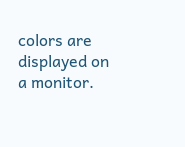colors are displayed on a monitor.